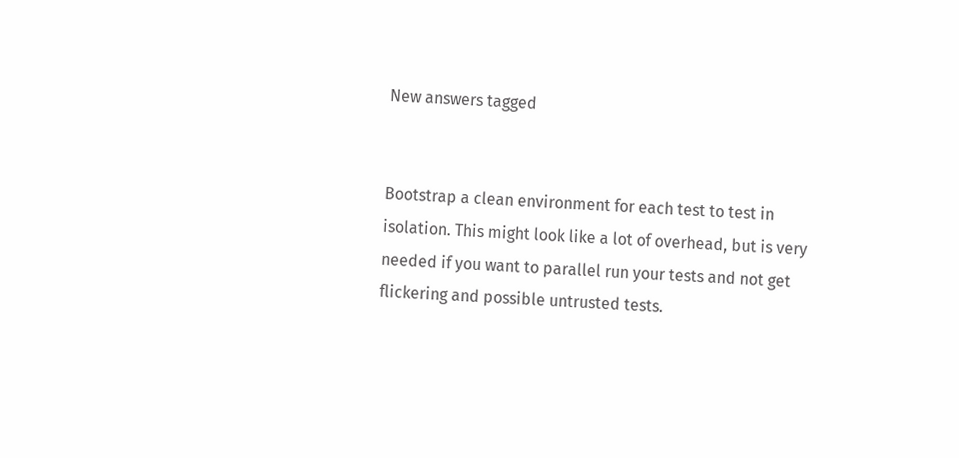New answers tagged


Bootstrap a clean environment for each test to test in isolation. This might look like a lot of overhead, but is very needed if you want to parallel run your tests and not get flickering and possible untrusted tests.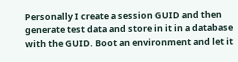Personally I create a session GUID and then generate test data and store in it in a database with the GUID. Boot an environment and let it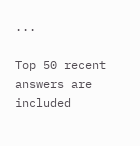...

Top 50 recent answers are included